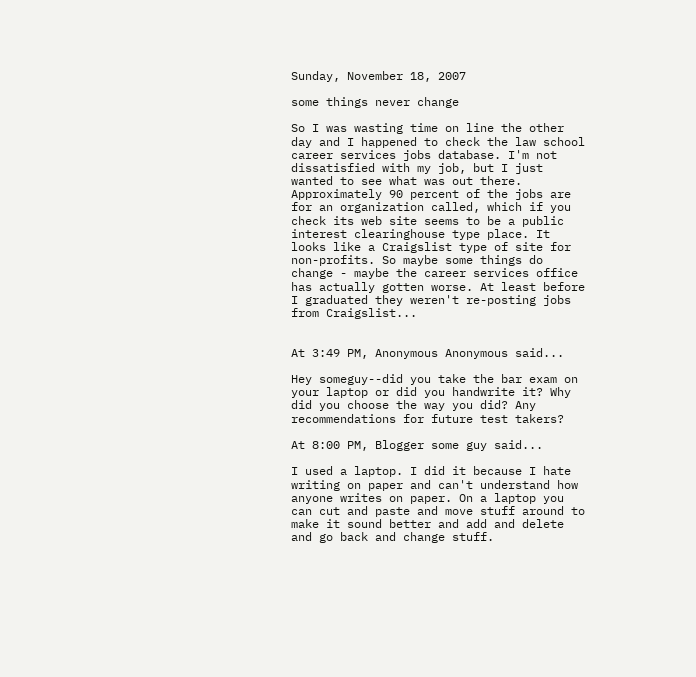Sunday, November 18, 2007

some things never change

So I was wasting time on line the other day and I happened to check the law school career services jobs database. I'm not dissatisfied with my job, but I just wanted to see what was out there. Approximately 90 percent of the jobs are for an organization called, which if you check its web site seems to be a public interest clearinghouse type place. It looks like a Craigslist type of site for non-profits. So maybe some things do change - maybe the career services office has actually gotten worse. At least before I graduated they weren't re-posting jobs from Craigslist...


At 3:49 PM, Anonymous Anonymous said...

Hey someguy--did you take the bar exam on your laptop or did you handwrite it? Why did you choose the way you did? Any recommendations for future test takers?

At 8:00 PM, Blogger some guy said...

I used a laptop. I did it because I hate writing on paper and can't understand how anyone writes on paper. On a laptop you can cut and paste and move stuff around to make it sound better and add and delete and go back and change stuff.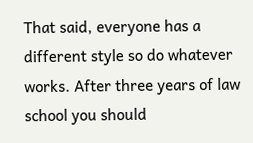That said, everyone has a different style so do whatever works. After three years of law school you should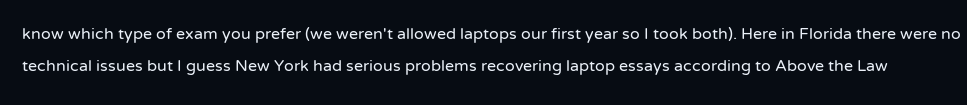know which type of exam you prefer (we weren't allowed laptops our first year so I took both). Here in Florida there were no technical issues but I guess New York had serious problems recovering laptop essays according to Above the Law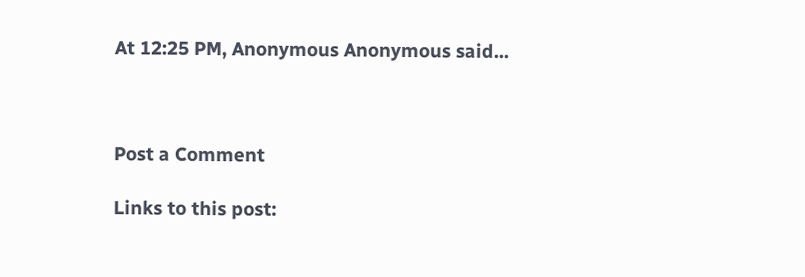At 12:25 PM, Anonymous Anonymous said...



Post a Comment

Links to this post: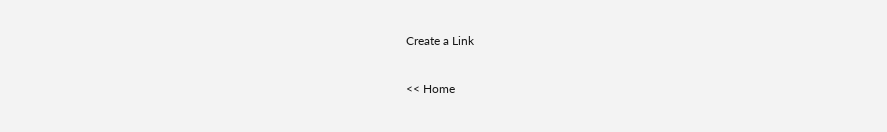Create a Link

<< Home